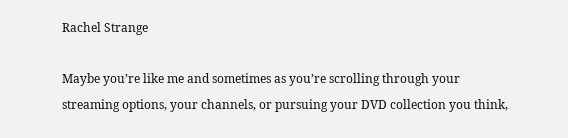Rachel Strange

Maybe you’re like me and sometimes as you’re scrolling through your streaming options, your channels, or pursuing your DVD collection you think,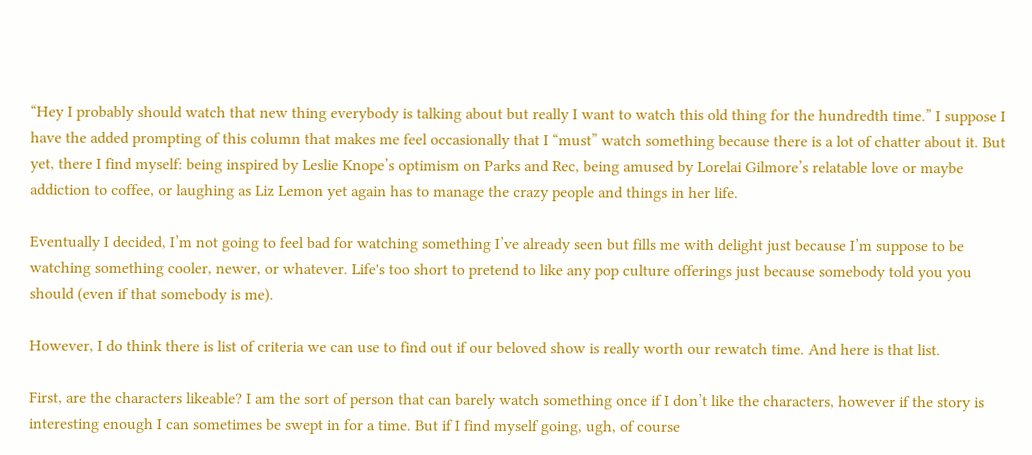“Hey I probably should watch that new thing everybody is talking about but really I want to watch this old thing for the hundredth time.” I suppose I have the added prompting of this column that makes me feel occasionally that I “must” watch something because there is a lot of chatter about it. But yet, there I find myself: being inspired by Leslie Knope’s optimism on Parks and Rec, being amused by Lorelai Gilmore’s relatable love or maybe addiction to coffee, or laughing as Liz Lemon yet again has to manage the crazy people and things in her life.

Eventually I decided, I’m not going to feel bad for watching something I’ve already seen but fills me with delight just because I’m suppose to be watching something cooler, newer, or whatever. Life's too short to pretend to like any pop culture offerings just because somebody told you you should (even if that somebody is me).

However, I do think there is list of criteria we can use to find out if our beloved show is really worth our rewatch time. And here is that list.

First, are the characters likeable? I am the sort of person that can barely watch something once if I don’t like the characters, however if the story is interesting enough I can sometimes be swept in for a time. But if I find myself going, ugh, of course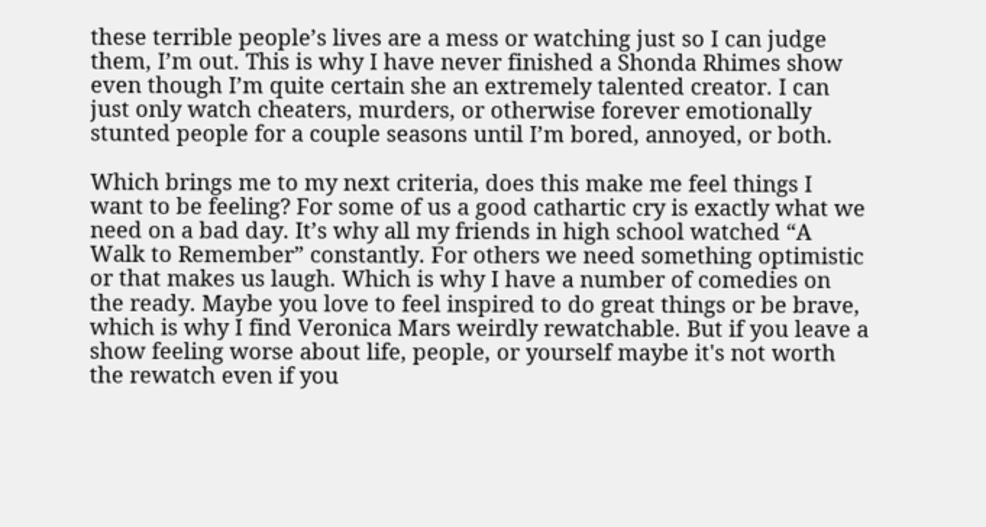these terrible people’s lives are a mess or watching just so I can judge them, I’m out. This is why I have never finished a Shonda Rhimes show even though I’m quite certain she an extremely talented creator. I can just only watch cheaters, murders, or otherwise forever emotionally stunted people for a couple seasons until I’m bored, annoyed, or both.

Which brings me to my next criteria, does this make me feel things I want to be feeling? For some of us a good cathartic cry is exactly what we need on a bad day. It’s why all my friends in high school watched “A Walk to Remember” constantly. For others we need something optimistic or that makes us laugh. Which is why I have a number of comedies on the ready. Maybe you love to feel inspired to do great things or be brave, which is why I find Veronica Mars weirdly rewatchable. But if you leave a show feeling worse about life, people, or yourself maybe it's not worth the rewatch even if you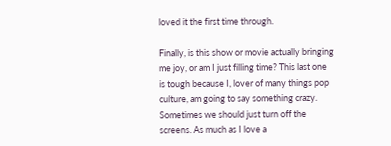loved it the first time through.

Finally, is this show or movie actually bringing me joy, or am I just filling time? This last one is tough because I, lover of many things pop culture, am going to say something crazy. Sometimes we should just turn off the screens. As much as I love a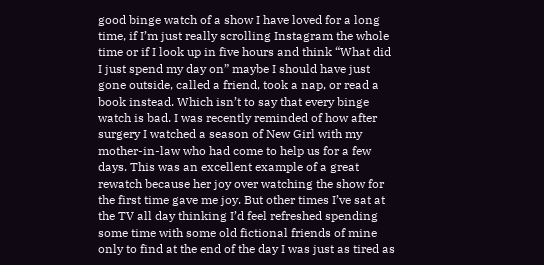good binge watch of a show I have loved for a long time, if I’m just really scrolling Instagram the whole time or if I look up in five hours and think “What did I just spend my day on” maybe I should have just gone outside, called a friend, took a nap, or read a book instead. Which isn’t to say that every binge watch is bad. I was recently reminded of how after surgery I watched a season of New Girl with my mother-in-law who had come to help us for a few days. This was an excellent example of a great rewatch because her joy over watching the show for the first time gave me joy. But other times I’ve sat at the TV all day thinking I’d feel refreshed spending some time with some old fictional friends of mine only to find at the end of the day I was just as tired as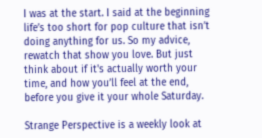I was at the start. I said at the beginning life’s too short for pop culture that isn’t doing anything for us. So my advice, rewatch that show you love. But just think about if it's actually worth your time, and how you’ll feel at the end, before you give it your whole Saturday.

Strange Perspective is a weekly look at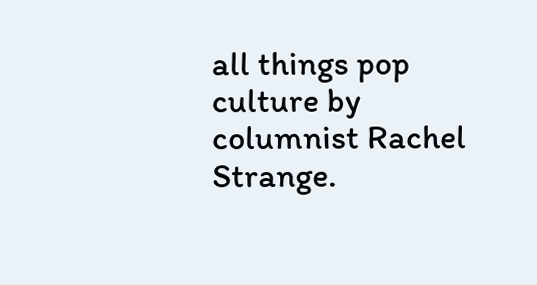all things pop culture by columnist Rachel Strange.